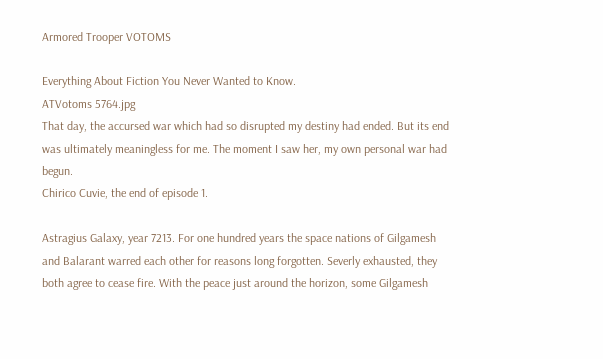Armored Trooper VOTOMS

Everything About Fiction You Never Wanted to Know.
ATVotoms 5764.jpg
That day, the accursed war which had so disrupted my destiny had ended. But its end was ultimately meaningless for me. The moment I saw her, my own personal war had begun.
Chirico Cuvie, the end of episode 1.

Astragius Galaxy, year 7213. For one hundred years the space nations of Gilgamesh and Balarant warred each other for reasons long forgotten. Severly exhausted, they both agree to cease fire. With the peace just around the horizon, some Gilgamesh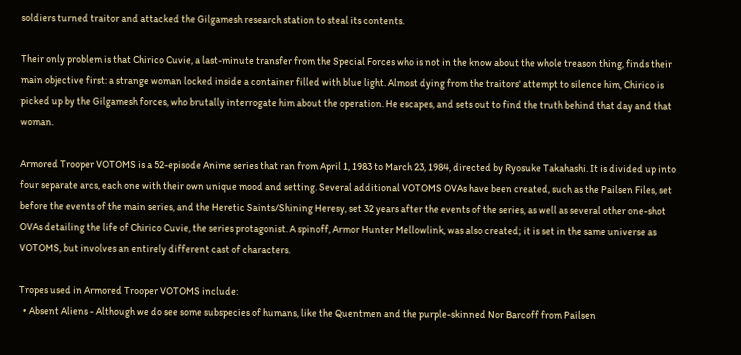soldiers turned traitor and attacked the Gilgamesh research station to steal its contents.

Their only problem is that Chirico Cuvie, a last-minute transfer from the Special Forces who is not in the know about the whole treason thing, finds their main objective first: a strange woman locked inside a container filled with blue light. Almost dying from the traitors' attempt to silence him, Chirico is picked up by the Gilgamesh forces, who brutally interrogate him about the operation. He escapes, and sets out to find the truth behind that day and that woman.

Armored Trooper VOTOMS is a 52-episode Anime series that ran from April 1, 1983 to March 23, 1984, directed by Ryosuke Takahashi. It is divided up into four separate arcs, each one with their own unique mood and setting. Several additional VOTOMS OVAs have been created, such as the Pailsen Files, set before the events of the main series, and the Heretic Saints/Shining Heresy, set 32 years after the events of the series, as well as several other one-shot OVAs detailing the life of Chirico Cuvie, the series protagonist. A spinoff, Armor Hunter Mellowlink, was also created; it is set in the same universe as VOTOMS, but involves an entirely different cast of characters.

Tropes used in Armored Trooper VOTOMS include:
  • Absent Aliens - Although we do see some subspecies of humans, like the Quentmen and the purple-skinned Nor Barcoff from Pailsen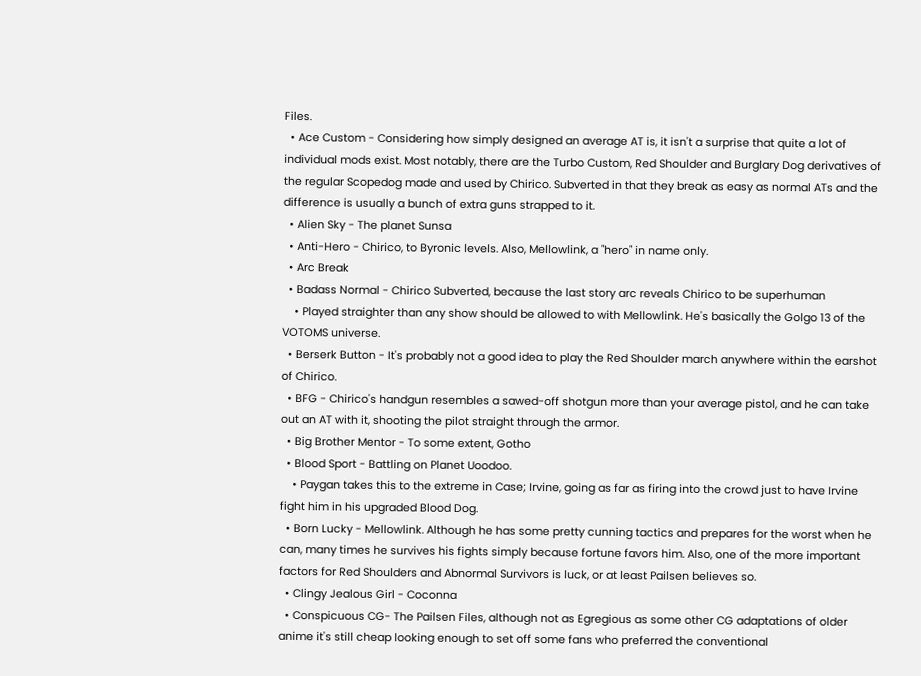Files.
  • Ace Custom - Considering how simply designed an average AT is, it isn't a surprise that quite a lot of individual mods exist. Most notably, there are the Turbo Custom, Red Shoulder and Burglary Dog derivatives of the regular Scopedog made and used by Chirico. Subverted in that they break as easy as normal ATs and the difference is usually a bunch of extra guns strapped to it.
  • Alien Sky - The planet Sunsa
  • Anti-Hero - Chirico, to Byronic levels. Also, Mellowlink, a "hero" in name only.
  • Arc Break
  • Badass Normal - Chirico Subverted, because the last story arc reveals Chirico to be superhuman
    • Played straighter than any show should be allowed to with Mellowlink. He's basically the Golgo 13 of the VOTOMS universe.
  • Berserk Button - It's probably not a good idea to play the Red Shoulder march anywhere within the earshot of Chirico.
  • BFG - Chirico's handgun resembles a sawed-off shotgun more than your average pistol, and he can take out an AT with it, shooting the pilot straight through the armor.
  • Big Brother Mentor - To some extent, Gotho
  • Blood Sport - Battling on Planet Uoodoo.
    • Paygan takes this to the extreme in Case; Irvine, going as far as firing into the crowd just to have Irvine fight him in his upgraded Blood Dog.
  • Born Lucky - Mellowlink. Although he has some pretty cunning tactics and prepares for the worst when he can, many times he survives his fights simply because fortune favors him. Also, one of the more important factors for Red Shoulders and Abnormal Survivors is luck, or at least Pailsen believes so.
  • Clingy Jealous Girl - Coconna
  • Conspicuous CG- The Pailsen Files, although not as Egregious as some other CG adaptations of older anime it's still cheap looking enough to set off some fans who preferred the conventional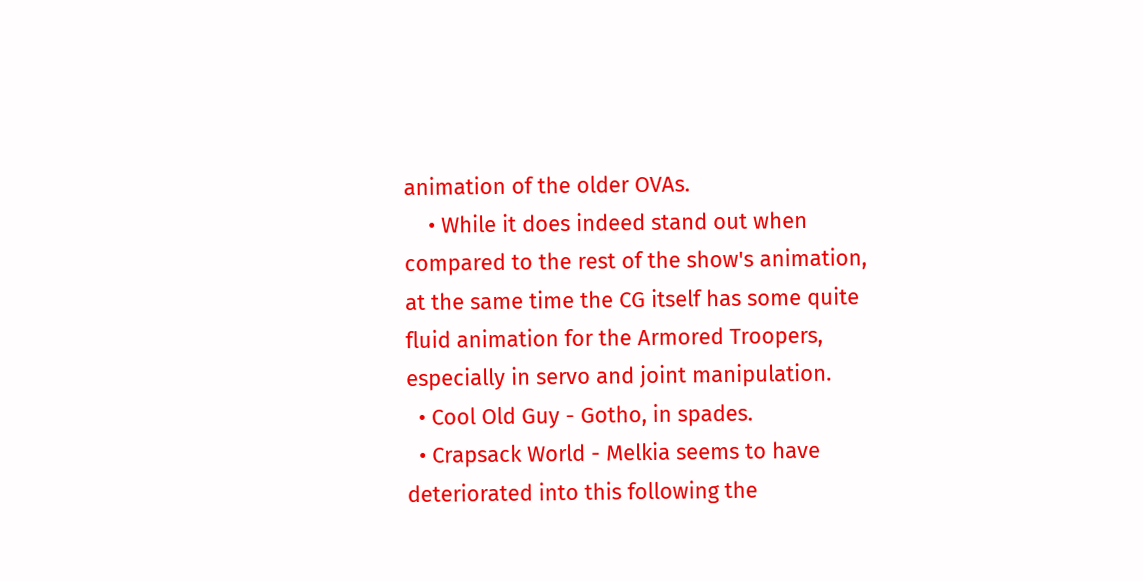animation of the older OVAs.
    • While it does indeed stand out when compared to the rest of the show's animation, at the same time the CG itself has some quite fluid animation for the Armored Troopers, especially in servo and joint manipulation.
  • Cool Old Guy - Gotho, in spades.
  • Crapsack World - Melkia seems to have deteriorated into this following the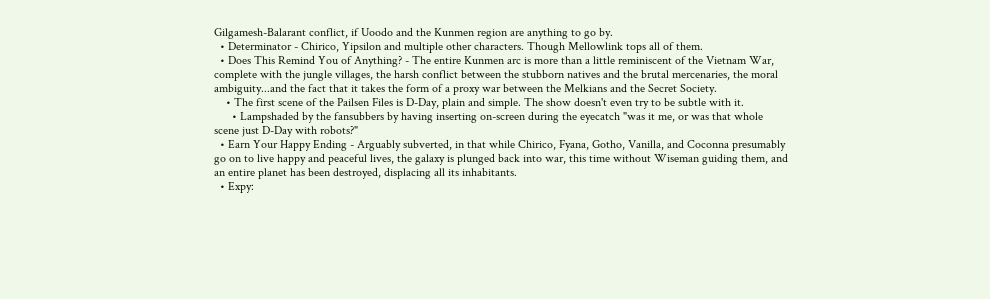Gilgamesh-Balarant conflict, if Uoodo and the Kunmen region are anything to go by.
  • Determinator - Chirico, Yipsilon and multiple other characters. Though Mellowlink tops all of them.
  • Does This Remind You of Anything? - The entire Kunmen arc is more than a little reminiscent of the Vietnam War, complete with the jungle villages, the harsh conflict between the stubborn natives and the brutal mercenaries, the moral ambiguity...and the fact that it takes the form of a proxy war between the Melkians and the Secret Society.
    • The first scene of the Pailsen Files is D-Day, plain and simple. The show doesn't even try to be subtle with it.
      • Lampshaded by the fansubbers by having inserting on-screen during the eyecatch "was it me, or was that whole scene just D-Day with robots?"
  • Earn Your Happy Ending - Arguably subverted, in that while Chirico, Fyana, Gotho, Vanilla, and Coconna presumably go on to live happy and peaceful lives, the galaxy is plunged back into war, this time without Wiseman guiding them, and an entire planet has been destroyed, displacing all its inhabitants.
  • Expy: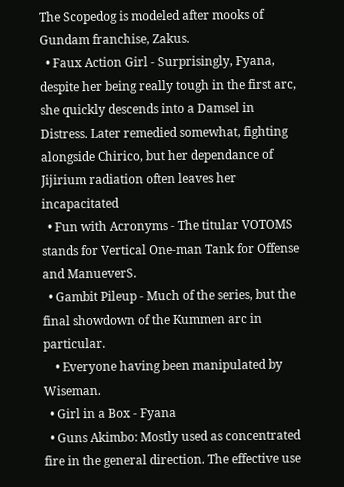The Scopedog is modeled after mooks of Gundam franchise, Zakus.
  • Faux Action Girl - Surprisingly, Fyana, despite her being really tough in the first arc, she quickly descends into a Damsel in Distress. Later remedied somewhat, fighting alongside Chirico, but her dependance of Jijirium radiation often leaves her incapacitated
  • Fun with Acronyms - The titular VOTOMS stands for Vertical One-man Tank for Offense and ManueverS.
  • Gambit Pileup - Much of the series, but the final showdown of the Kummen arc in particular.
    • Everyone having been manipulated by Wiseman.
  • Girl in a Box - Fyana
  • Guns Akimbo: Mostly used as concentrated fire in the general direction. The effective use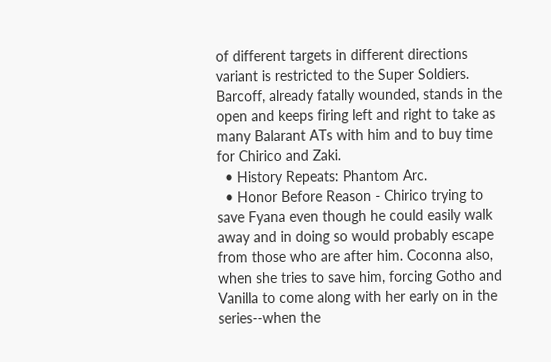of different targets in different directions variant is restricted to the Super Soldiers. Barcoff, already fatally wounded, stands in the open and keeps firing left and right to take as many Balarant ATs with him and to buy time for Chirico and Zaki.
  • History Repeats: Phantom Arc.
  • Honor Before Reason - Chirico trying to save Fyana even though he could easily walk away and in doing so would probably escape from those who are after him. Coconna also, when she tries to save him, forcing Gotho and Vanilla to come along with her early on in the series--when the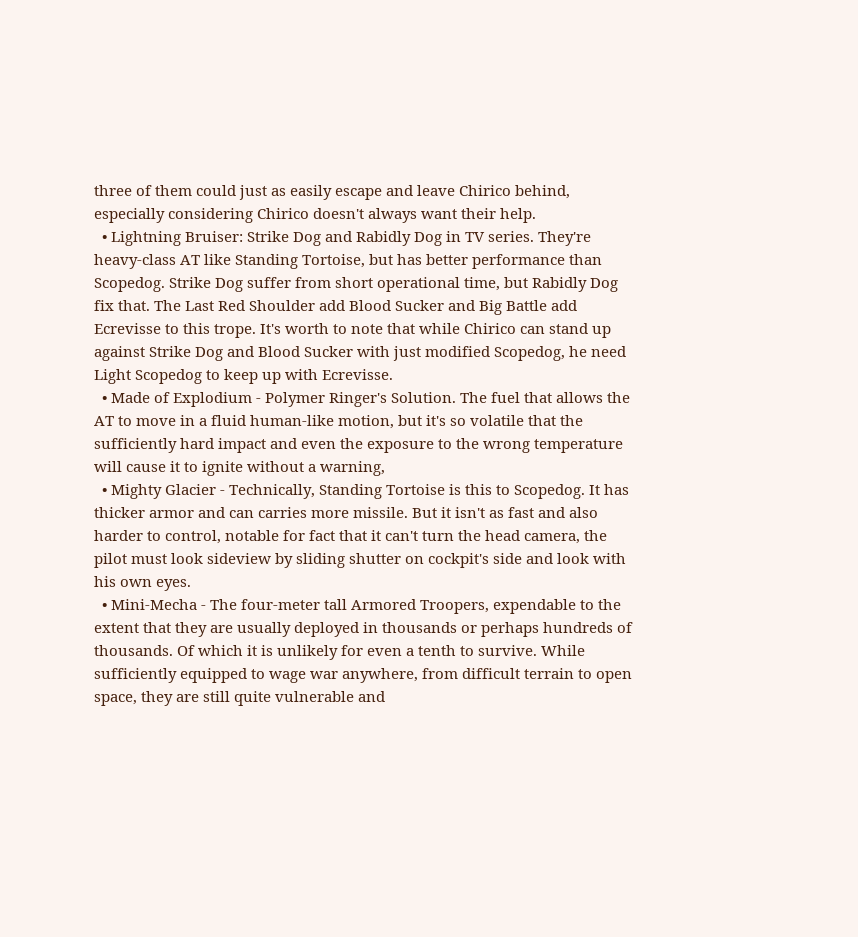three of them could just as easily escape and leave Chirico behind, especially considering Chirico doesn't always want their help.
  • Lightning Bruiser: Strike Dog and Rabidly Dog in TV series. They're heavy-class AT like Standing Tortoise, but has better performance than Scopedog. Strike Dog suffer from short operational time, but Rabidly Dog fix that. The Last Red Shoulder add Blood Sucker and Big Battle add Ecrevisse to this trope. It's worth to note that while Chirico can stand up against Strike Dog and Blood Sucker with just modified Scopedog, he need Light Scopedog to keep up with Ecrevisse.
  • Made of Explodium - Polymer Ringer's Solution. The fuel that allows the AT to move in a fluid human-like motion, but it's so volatile that the sufficiently hard impact and even the exposure to the wrong temperature will cause it to ignite without a warning,
  • Mighty Glacier - Technically, Standing Tortoise is this to Scopedog. It has thicker armor and can carries more missile. But it isn't as fast and also harder to control, notable for fact that it can't turn the head camera, the pilot must look sideview by sliding shutter on cockpit's side and look with his own eyes.
  • Mini-Mecha - The four-meter tall Armored Troopers, expendable to the extent that they are usually deployed in thousands or perhaps hundreds of thousands. Of which it is unlikely for even a tenth to survive. While sufficiently equipped to wage war anywhere, from difficult terrain to open space, they are still quite vulnerable and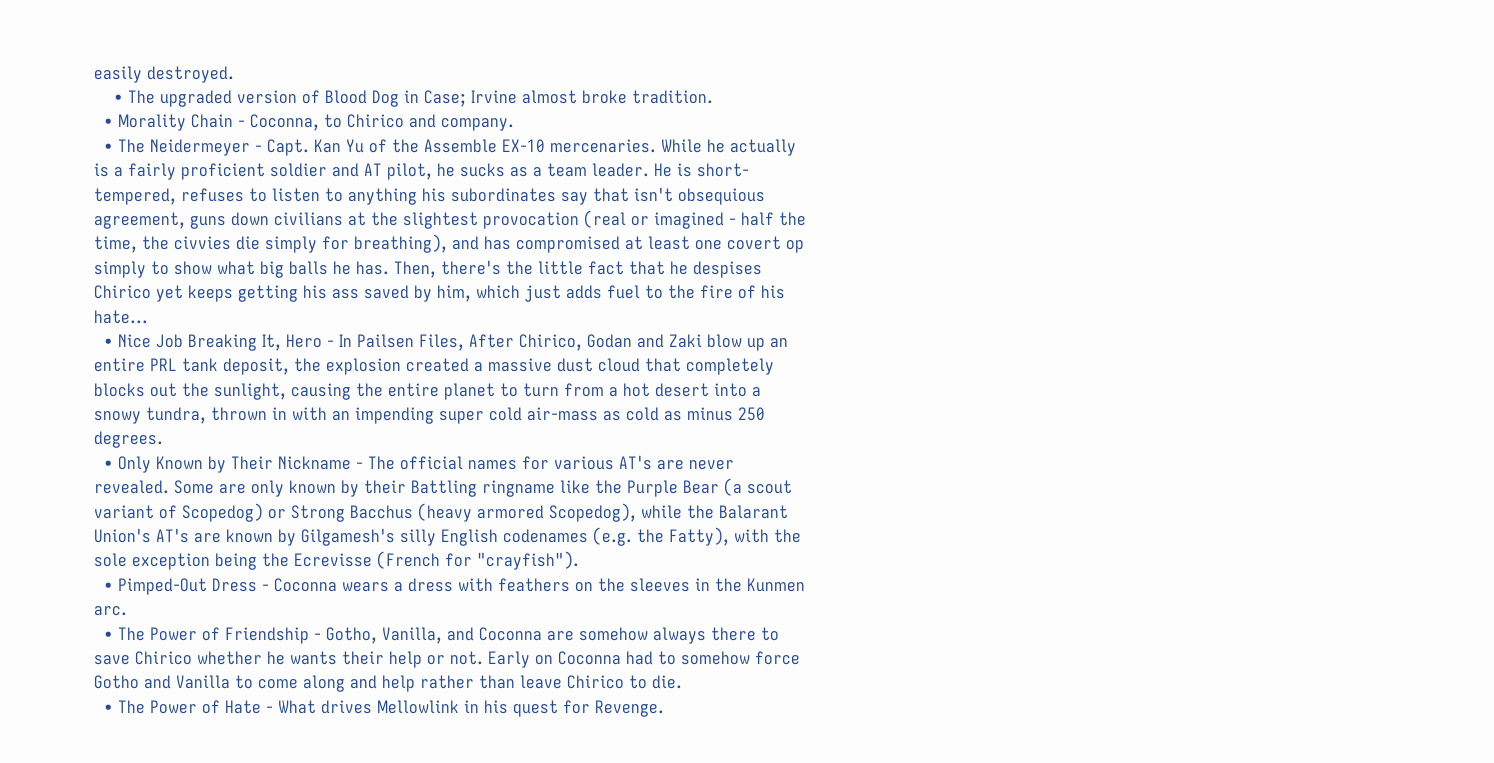easily destroyed.
    • The upgraded version of Blood Dog in Case; Irvine almost broke tradition.
  • Morality Chain - Coconna, to Chirico and company.
  • The Neidermeyer - Capt. Kan Yu of the Assemble EX-10 mercenaries. While he actually is a fairly proficient soldier and AT pilot, he sucks as a team leader. He is short-tempered, refuses to listen to anything his subordinates say that isn't obsequious agreement, guns down civilians at the slightest provocation (real or imagined - half the time, the civvies die simply for breathing), and has compromised at least one covert op simply to show what big balls he has. Then, there's the little fact that he despises Chirico yet keeps getting his ass saved by him, which just adds fuel to the fire of his hate...
  • Nice Job Breaking It, Hero - In Pailsen Files, After Chirico, Godan and Zaki blow up an entire PRL tank deposit, the explosion created a massive dust cloud that completely blocks out the sunlight, causing the entire planet to turn from a hot desert into a snowy tundra, thrown in with an impending super cold air-mass as cold as minus 250 degrees.
  • Only Known by Their Nickname - The official names for various AT's are never revealed. Some are only known by their Battling ringname like the Purple Bear (a scout variant of Scopedog) or Strong Bacchus (heavy armored Scopedog), while the Balarant Union's AT's are known by Gilgamesh's silly English codenames (e.g. the Fatty), with the sole exception being the Ecrevisse (French for "crayfish").
  • Pimped-Out Dress - Coconna wears a dress with feathers on the sleeves in the Kunmen arc.
  • The Power of Friendship - Gotho, Vanilla, and Coconna are somehow always there to save Chirico whether he wants their help or not. Early on Coconna had to somehow force Gotho and Vanilla to come along and help rather than leave Chirico to die.
  • The Power of Hate - What drives Mellowlink in his quest for Revenge.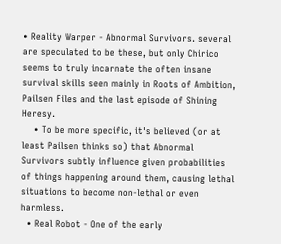• Reality Warper - Abnormal Survivors. several are speculated to be these, but only Chirico seems to truly incarnate the often insane survival skills seen mainly in Roots of Ambition, Pailsen Files and the last episode of Shining Heresy.
    • To be more specific, it's believed (or at least Pailsen thinks so) that Abnormal Survivors subtly influence given probabilities of things happening around them, causing lethal situations to become non-lethal or even harmless.
  • Real Robot - One of the early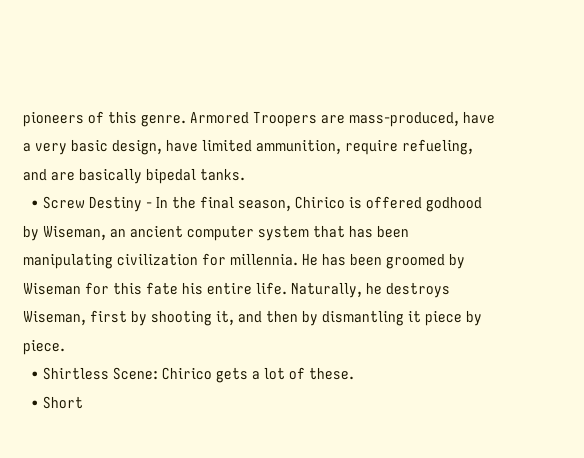pioneers of this genre. Armored Troopers are mass-produced, have a very basic design, have limited ammunition, require refueling, and are basically bipedal tanks.
  • Screw Destiny - In the final season, Chirico is offered godhood by Wiseman, an ancient computer system that has been manipulating civilization for millennia. He has been groomed by Wiseman for this fate his entire life. Naturally, he destroys Wiseman, first by shooting it, and then by dismantling it piece by piece.
  • Shirtless Scene: Chirico gets a lot of these.
  • Short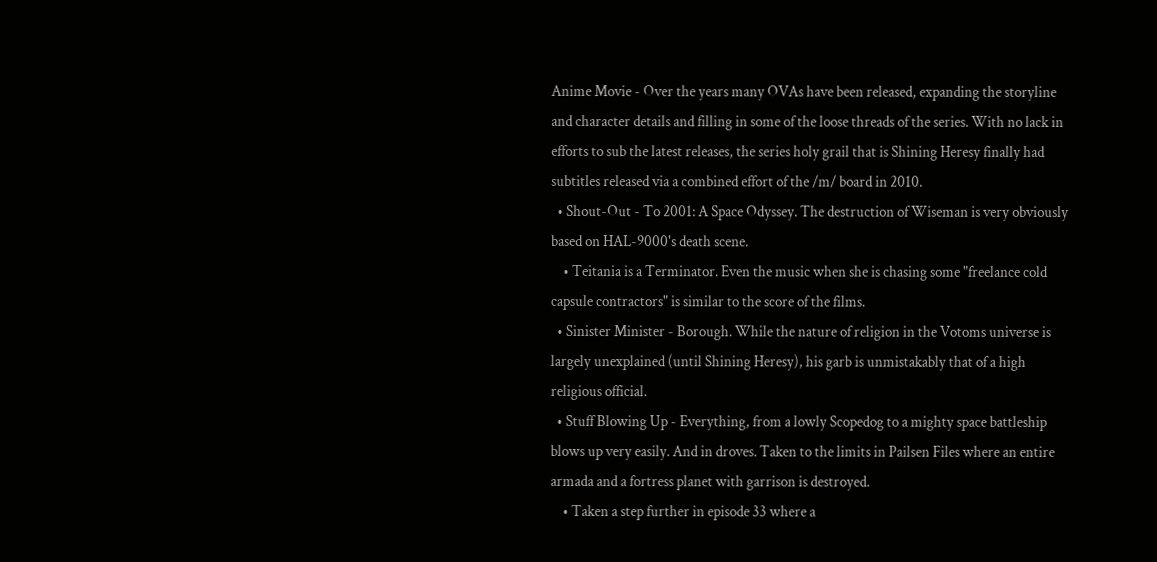Anime Movie - Over the years many OVAs have been released, expanding the storyline and character details and filling in some of the loose threads of the series. With no lack in efforts to sub the latest releases, the series holy grail that is Shining Heresy finally had subtitles released via a combined effort of the /m/ board in 2010.
  • Shout-Out - To 2001: A Space Odyssey. The destruction of Wiseman is very obviously based on HAL-9000's death scene.
    • Teitania is a Terminator. Even the music when she is chasing some "freelance cold capsule contractors" is similar to the score of the films.
  • Sinister Minister - Borough. While the nature of religion in the Votoms universe is largely unexplained (until Shining Heresy), his garb is unmistakably that of a high religious official.
  • Stuff Blowing Up - Everything, from a lowly Scopedog to a mighty space battleship blows up very easily. And in droves. Taken to the limits in Pailsen Files where an entire armada and a fortress planet with garrison is destroyed.
    • Taken a step further in episode 33 where a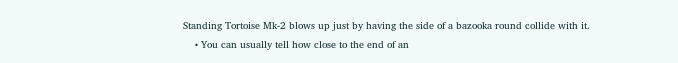Standing Tortoise Mk-2 blows up just by having the side of a bazooka round collide with it.
    • You can usually tell how close to the end of an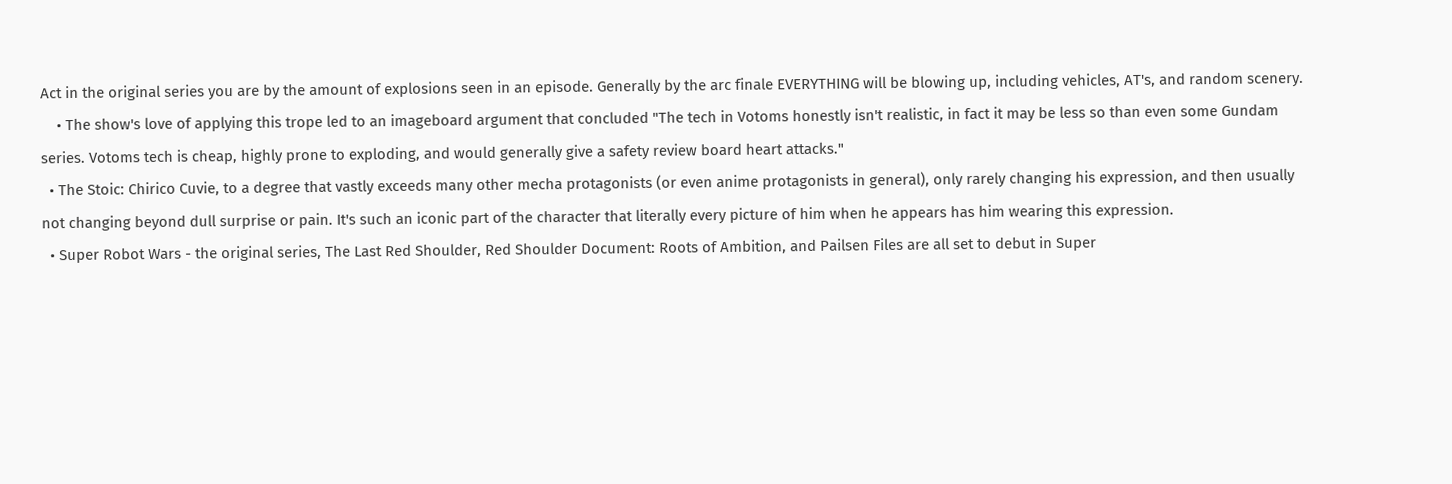Act in the original series you are by the amount of explosions seen in an episode. Generally by the arc finale EVERYTHING will be blowing up, including vehicles, AT's, and random scenery.
    • The show's love of applying this trope led to an imageboard argument that concluded "The tech in Votoms honestly isn't realistic, in fact it may be less so than even some Gundam series. Votoms tech is cheap, highly prone to exploding, and would generally give a safety review board heart attacks."
  • The Stoic: Chirico Cuvie, to a degree that vastly exceeds many other mecha protagonists (or even anime protagonists in general), only rarely changing his expression, and then usually not changing beyond dull surprise or pain. It's such an iconic part of the character that literally every picture of him when he appears has him wearing this expression.
  • Super Robot Wars - the original series, The Last Red Shoulder, Red Shoulder Document: Roots of Ambition, and Pailsen Files are all set to debut in Super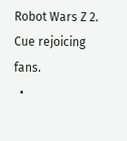Robot Wars Z 2. Cue rejoicing fans.
  •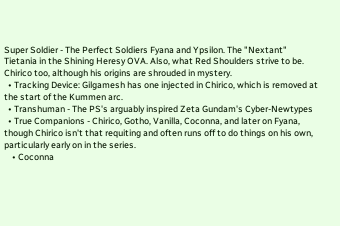Super Soldier - The Perfect Soldiers Fyana and Ypsilon. The "Nextant" Tietania in the Shining Heresy OVA. Also, what Red Shoulders strive to be. Chirico too, although his origins are shrouded in mystery.
  • Tracking Device: Gilgamesh has one injected in Chirico, which is removed at the start of the Kummen arc.
  • Transhuman - The PS's arguably inspired Zeta Gundam's Cyber-Newtypes
  • True Companions - Chirico, Gotho, Vanilla, Coconna, and later on Fyana, though Chirico isn't that requiting and often runs off to do things on his own, particularly early on in the series.
    • Coconna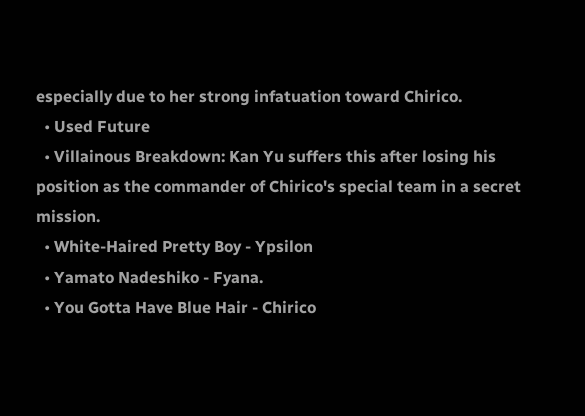especially due to her strong infatuation toward Chirico.
  • Used Future
  • Villainous Breakdown: Kan Yu suffers this after losing his position as the commander of Chirico's special team in a secret mission.
  • White-Haired Pretty Boy - Ypsilon
  • Yamato Nadeshiko - Fyana.
  • You Gotta Have Blue Hair - Chirico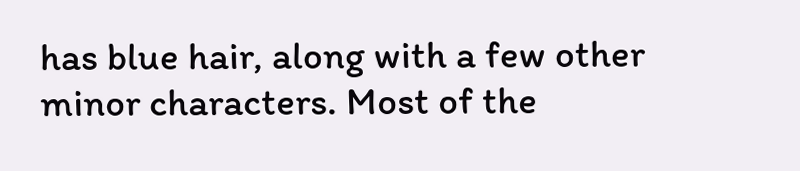has blue hair, along with a few other minor characters. Most of the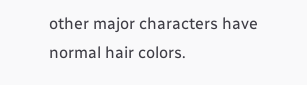other major characters have normal hair colors.